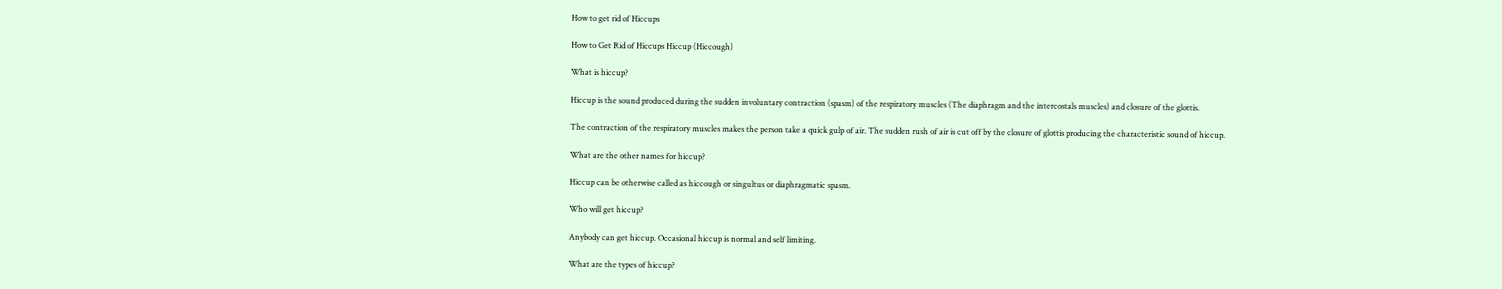How to get rid of Hiccups

How to Get Rid of Hiccups Hiccup (Hiccough)

What is hiccup?

Hiccup is the sound produced during the sudden involuntary contraction (spasm) of the respiratory muscles (The diaphragm and the intercostals muscles) and closure of the glottis.

The contraction of the respiratory muscles makes the person take a quick gulp of air. The sudden rush of air is cut off by the closure of glottis producing the characteristic sound of hiccup.

What are the other names for hiccup?

Hiccup can be otherwise called as hiccough or singultus or diaphragmatic spasm.

Who will get hiccup?

Anybody can get hiccup. Occasional hiccup is normal and self limiting.

What are the types of hiccup?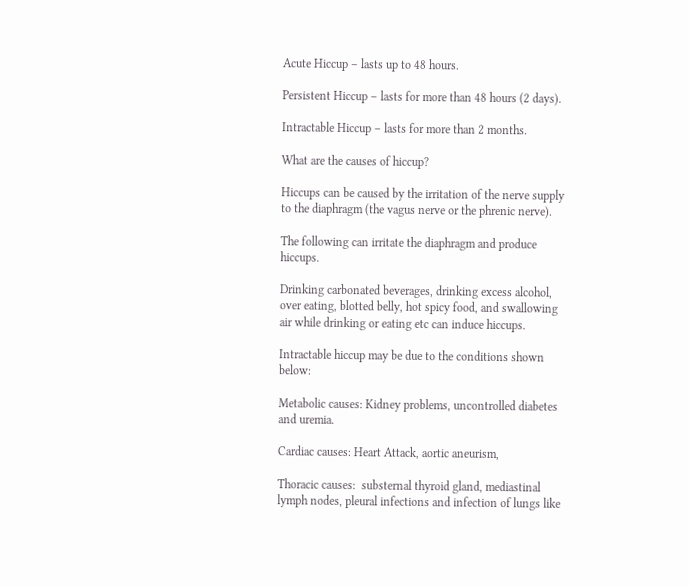Acute Hiccup – lasts up to 48 hours.

Persistent Hiccup – lasts for more than 48 hours (2 days).

Intractable Hiccup – lasts for more than 2 months.

What are the causes of hiccup?

Hiccups can be caused by the irritation of the nerve supply to the diaphragm (the vagus nerve or the phrenic nerve).

The following can irritate the diaphragm and produce hiccups.

Drinking carbonated beverages, drinking excess alcohol, over eating, blotted belly, hot spicy food, and swallowing air while drinking or eating etc can induce hiccups.

Intractable hiccup may be due to the conditions shown below:

Metabolic causes: Kidney problems, uncontrolled diabetes and uremia.

Cardiac causes: Heart Attack, aortic aneurism,

Thoracic causes:  substernal thyroid gland, mediastinal lymph nodes, pleural infections and infection of lungs like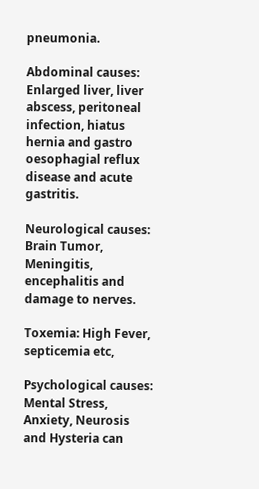pneumonia.

Abdominal causes: Enlarged liver, liver abscess, peritoneal infection, hiatus hernia and gastro oesophagial reflux disease and acute gastritis.

Neurological causes: Brain Tumor, Meningitis, encephalitis and damage to nerves.

Toxemia: High Fever, septicemia etc,

Psychological causes: Mental Stress, Anxiety, Neurosis and Hysteria can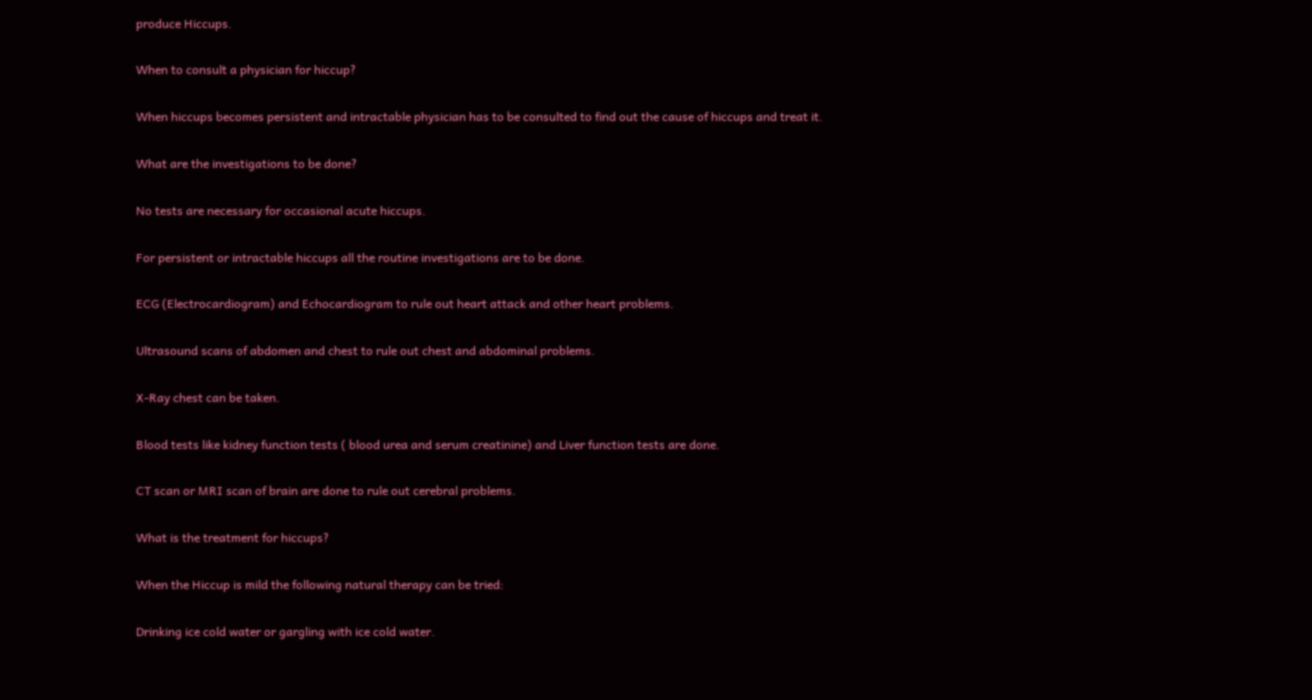produce Hiccups.

When to consult a physician for hiccup?

When hiccups becomes persistent and intractable physician has to be consulted to find out the cause of hiccups and treat it.

What are the investigations to be done?

No tests are necessary for occasional acute hiccups.

For persistent or intractable hiccups all the routine investigations are to be done.

ECG (Electrocardiogram) and Echocardiogram to rule out heart attack and other heart problems.

Ultrasound scans of abdomen and chest to rule out chest and abdominal problems.

X-Ray chest can be taken.

Blood tests like kidney function tests ( blood urea and serum creatinine) and Liver function tests are done.

CT scan or MRI scan of brain are done to rule out cerebral problems.

What is the treatment for hiccups?

When the Hiccup is mild the following natural therapy can be tried:

Drinking ice cold water or gargling with ice cold water.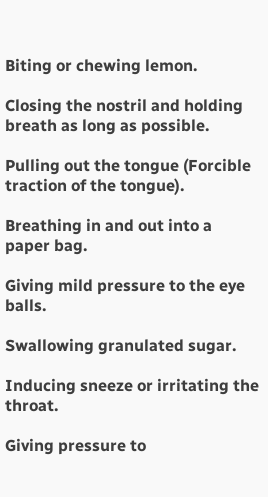Biting or chewing lemon.

Closing the nostril and holding breath as long as possible.

Pulling out the tongue (Forcible traction of the tongue).

Breathing in and out into a paper bag.

Giving mild pressure to the eye balls.

Swallowing granulated sugar.

Inducing sneeze or irritating the throat.

Giving pressure to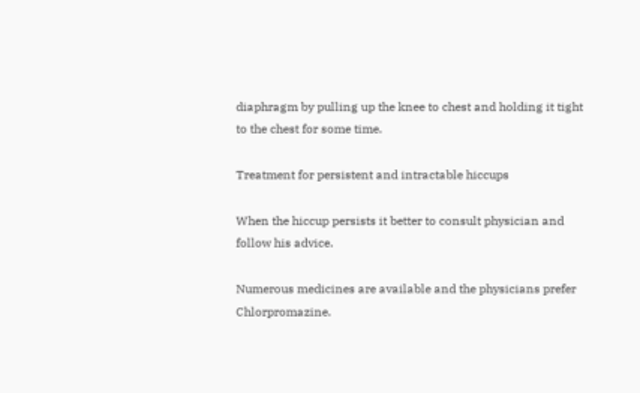diaphragm by pulling up the knee to chest and holding it tight to the chest for some time.

Treatment for persistent and intractable hiccups

When the hiccup persists it better to consult physician and follow his advice.

Numerous medicines are available and the physicians prefer Chlorpromazine.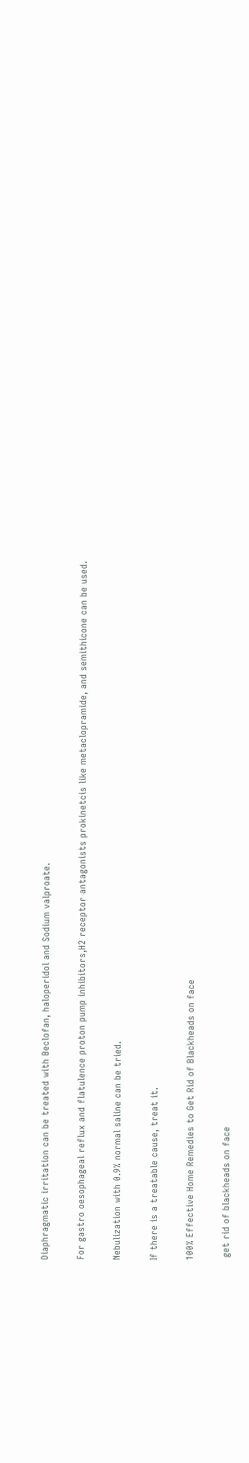Diaphragmatic irritation can be treated with Beclofan, haloperidol and Sodium valproate.

For gastro oesophageal reflux and flatulence proton pump inhibitors,H2 receptor antagonists prokinetcis like metaclopramide, and semithicone can be used.

Nebulization with 0.9% normal saline can be tried.

If there is a treatable cause, treat it.

100% Effective Home Remedies to Get Rid of Blackheads on face

 get rid of blackheads on face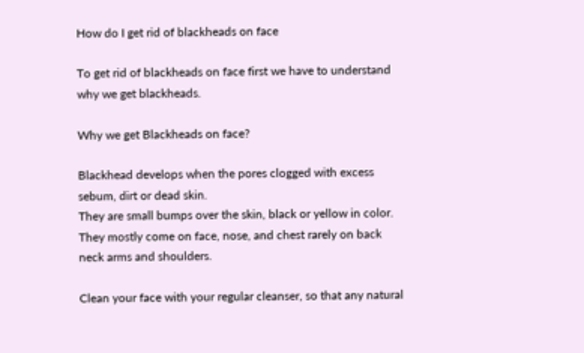How do I get rid of blackheads on face

To get rid of blackheads on face first we have to understand why we get blackheads.

Why we get Blackheads on face?

Blackhead develops when the pores clogged with excess sebum, dirt or dead skin.
They are small bumps over the skin, black or yellow in color.
They mostly come on face, nose, and chest rarely on back neck arms and shoulders.

Clean your face with your regular cleanser, so that any natural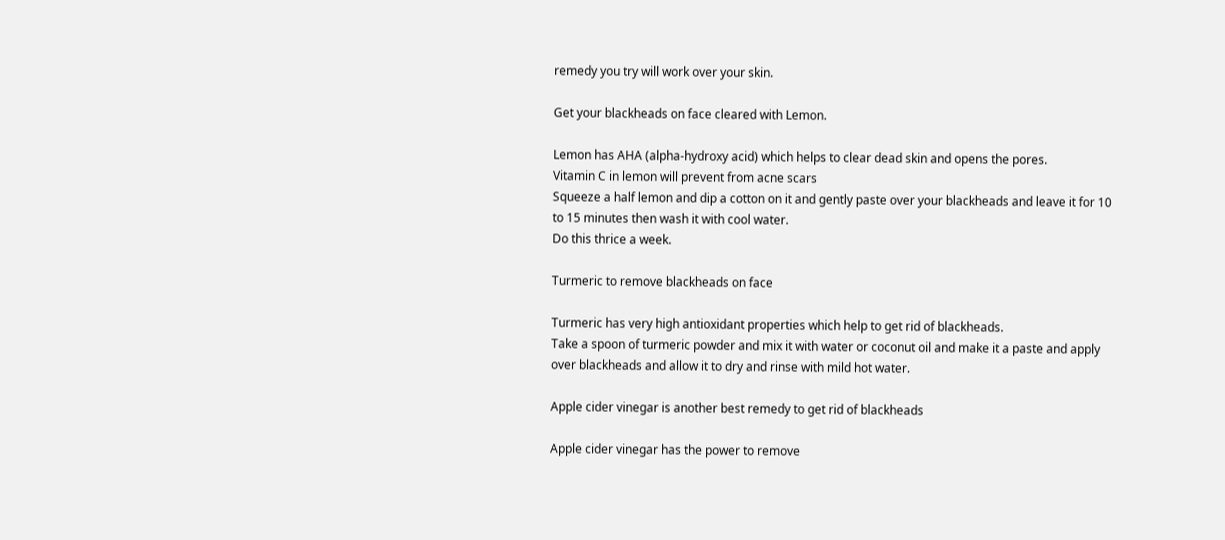remedy you try will work over your skin.

Get your blackheads on face cleared with Lemon.

Lemon has AHA (alpha-hydroxy acid) which helps to clear dead skin and opens the pores.
Vitamin C in lemon will prevent from acne scars
Squeeze a half lemon and dip a cotton on it and gently paste over your blackheads and leave it for 10 to 15 minutes then wash it with cool water.
Do this thrice a week.

Turmeric to remove blackheads on face

Turmeric has very high antioxidant properties which help to get rid of blackheads.
Take a spoon of turmeric powder and mix it with water or coconut oil and make it a paste and apply over blackheads and allow it to dry and rinse with mild hot water.

Apple cider vinegar is another best remedy to get rid of blackheads

Apple cider vinegar has the power to remove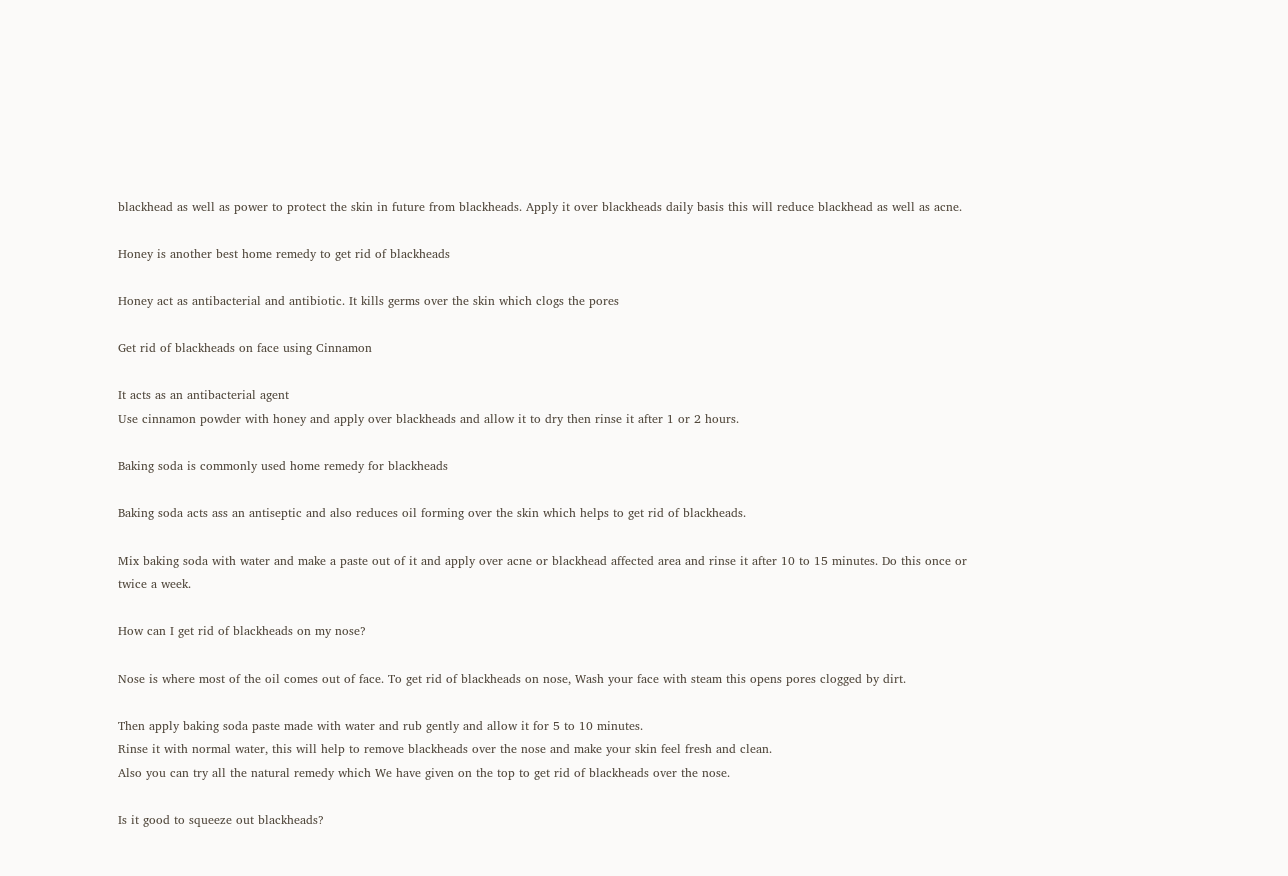blackhead as well as power to protect the skin in future from blackheads. Apply it over blackheads daily basis this will reduce blackhead as well as acne.

Honey is another best home remedy to get rid of blackheads

Honey act as antibacterial and antibiotic. It kills germs over the skin which clogs the pores

Get rid of blackheads on face using Cinnamon

It acts as an antibacterial agent
Use cinnamon powder with honey and apply over blackheads and allow it to dry then rinse it after 1 or 2 hours.

Baking soda is commonly used home remedy for blackheads

Baking soda acts ass an antiseptic and also reduces oil forming over the skin which helps to get rid of blackheads.

Mix baking soda with water and make a paste out of it and apply over acne or blackhead affected area and rinse it after 10 to 15 minutes. Do this once or twice a week.

How can I get rid of blackheads on my nose?

Nose is where most of the oil comes out of face. To get rid of blackheads on nose, Wash your face with steam this opens pores clogged by dirt.

Then apply baking soda paste made with water and rub gently and allow it for 5 to 10 minutes.
Rinse it with normal water, this will help to remove blackheads over the nose and make your skin feel fresh and clean.
Also you can try all the natural remedy which We have given on the top to get rid of blackheads over the nose.

Is it good to squeeze out blackheads?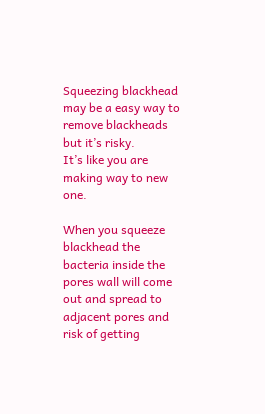Squeezing blackhead may be a easy way to remove blackheads but it’s risky.
It’s like you are making way to new one.

When you squeeze blackhead the bacteria inside the pores wall will come out and spread to adjacent pores and risk of getting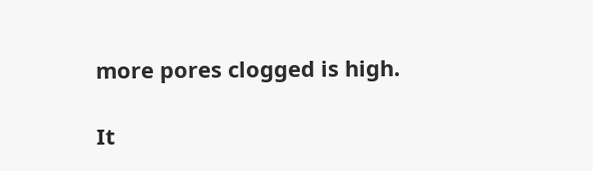more pores clogged is high.

It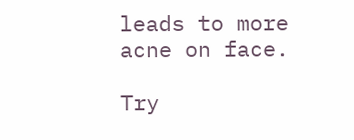leads to more acne on face.

Try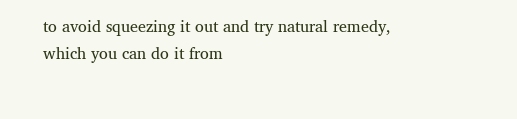to avoid squeezing it out and try natural remedy, which you can do it from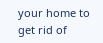your home to get rid of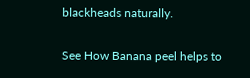blackheads naturally.

See How Banana peel helps to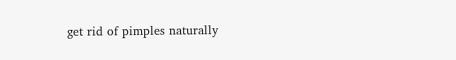get rid of pimples naturally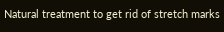Natural treatment to get rid of stretch marks